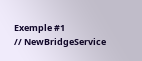Exemple #1
// NewBridgeService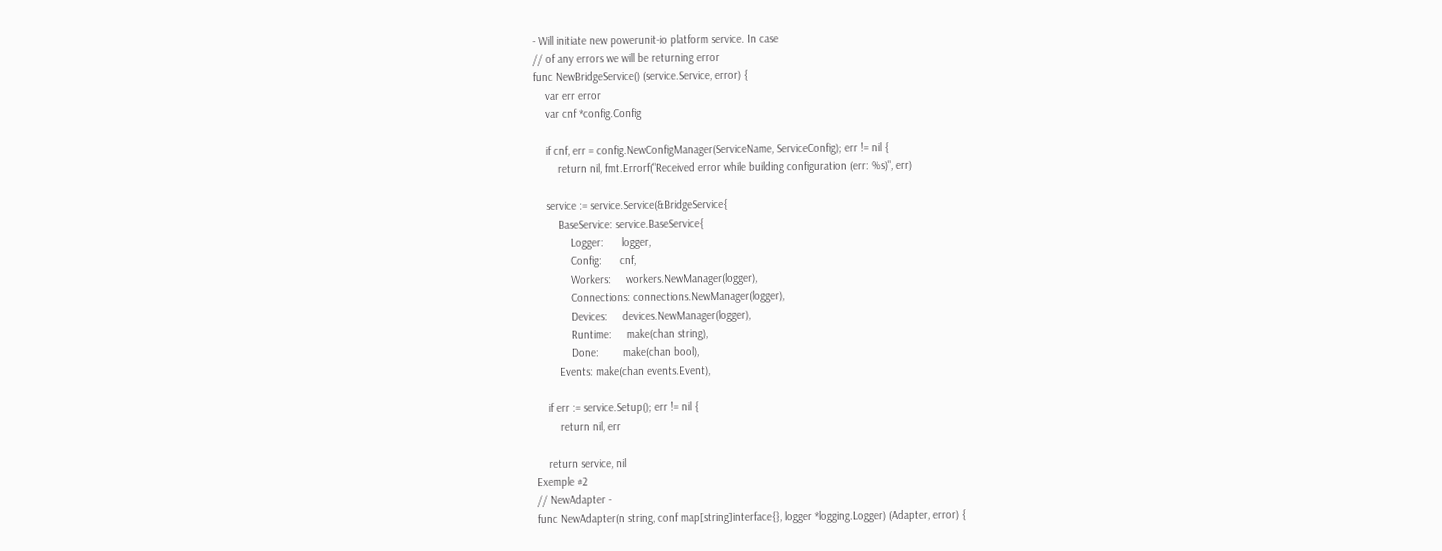- Will initiate new powerunit-io platform service. In case
// of any errors we will be returning error
func NewBridgeService() (service.Service, error) {
    var err error
    var cnf *config.Config

    if cnf, err = config.NewConfigManager(ServiceName, ServiceConfig); err != nil {
        return nil, fmt.Errorf("Received error while building configuration (err: %s)", err)

    service := service.Service(&BridgeService{
        BaseService: service.BaseService{
            Logger:      logger,
            Config:      cnf,
            Workers:     workers.NewManager(logger),
            Connections: connections.NewManager(logger),
            Devices:     devices.NewManager(logger),
            Runtime:     make(chan string),
            Done:        make(chan bool),
        Events: make(chan events.Event),

    if err := service.Setup(); err != nil {
        return nil, err

    return service, nil
Exemple #2
// NewAdapter -
func NewAdapter(n string, conf map[string]interface{}, logger *logging.Logger) (Adapter, error) {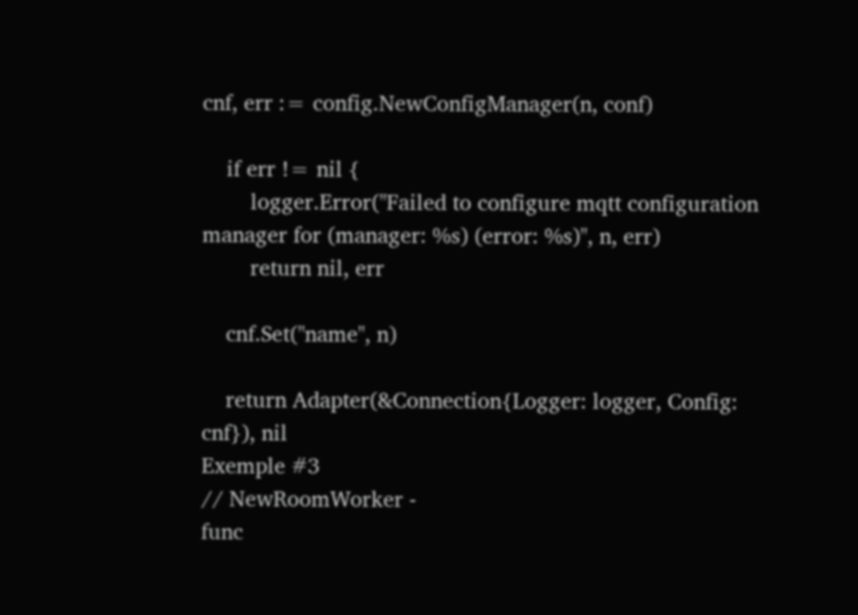cnf, err := config.NewConfigManager(n, conf)

    if err != nil {
        logger.Error("Failed to configure mqtt configuration manager for (manager: %s) (error: %s)", n, err)
        return nil, err

    cnf.Set("name", n)

    return Adapter(&Connection{Logger: logger, Config: cnf}), nil
Exemple #3
// NewRoomWorker -
func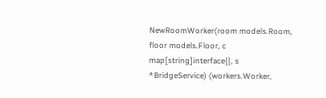NewRoomWorker(room models.Room, floor models.Floor, c map[string]interface{}, s *BridgeService) (workers.Worker,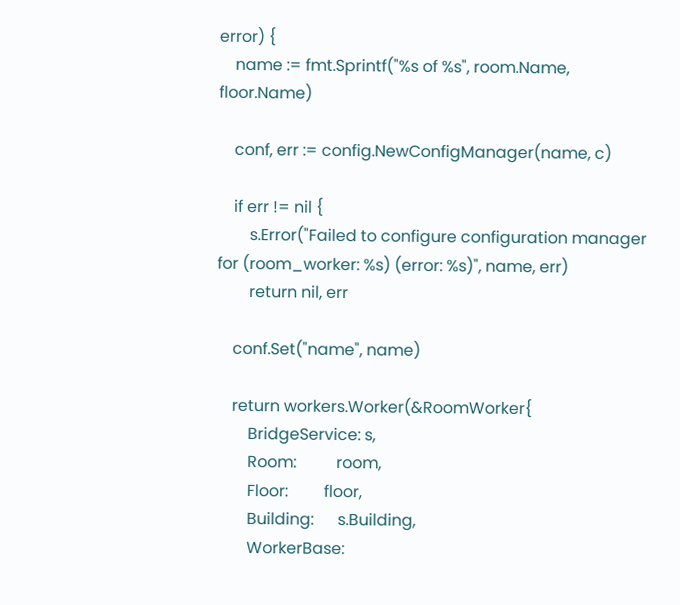error) {
    name := fmt.Sprintf("%s of %s", room.Name, floor.Name)

    conf, err := config.NewConfigManager(name, c)

    if err != nil {
        s.Error("Failed to configure configuration manager for (room_worker: %s) (error: %s)", name, err)
        return nil, err

    conf.Set("name", name)

    return workers.Worker(&RoomWorker{
        BridgeService: s,
        Room:          room,
        Floor:         floor,
        Building:      s.Building,
        WorkerBase: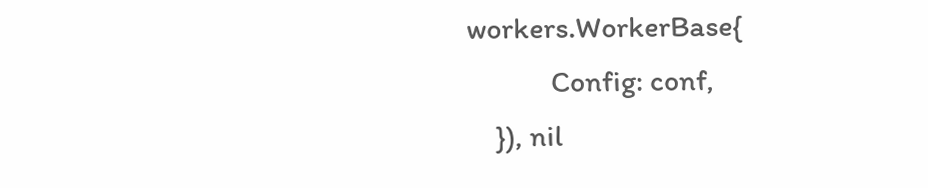workers.WorkerBase{
            Config: conf,
    }), nil